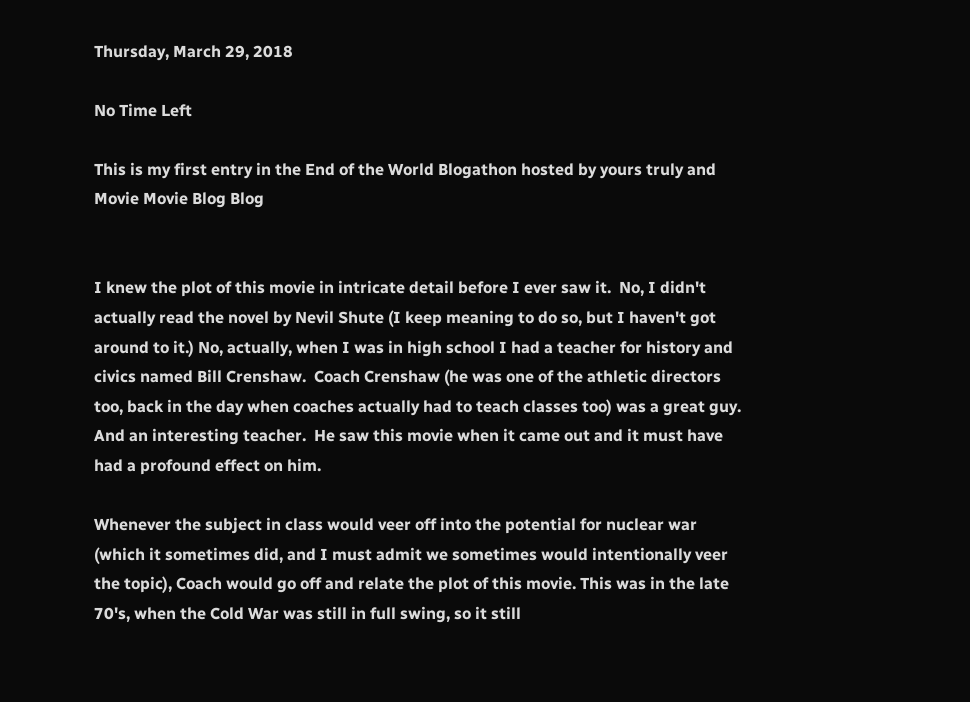Thursday, March 29, 2018

No Time Left

This is my first entry in the End of the World Blogathon hosted by yours truly and Movie Movie Blog Blog


I knew the plot of this movie in intricate detail before I ever saw it.  No, I didn't actually read the novel by Nevil Shute (I keep meaning to do so, but I haven't got around to it.) No, actually, when I was in high school I had a teacher for history and civics named Bill Crenshaw.  Coach Crenshaw (he was one of the athletic directors too, back in the day when coaches actually had to teach classes too) was a great guy.  And an interesting teacher.  He saw this movie when it came out and it must have had a profound effect on him.

Whenever the subject in class would veer off into the potential for nuclear war (which it sometimes did, and I must admit we sometimes would intentionally veer the topic), Coach would go off and relate the plot of this movie. This was in the late 70's, when the Cold War was still in full swing, so it still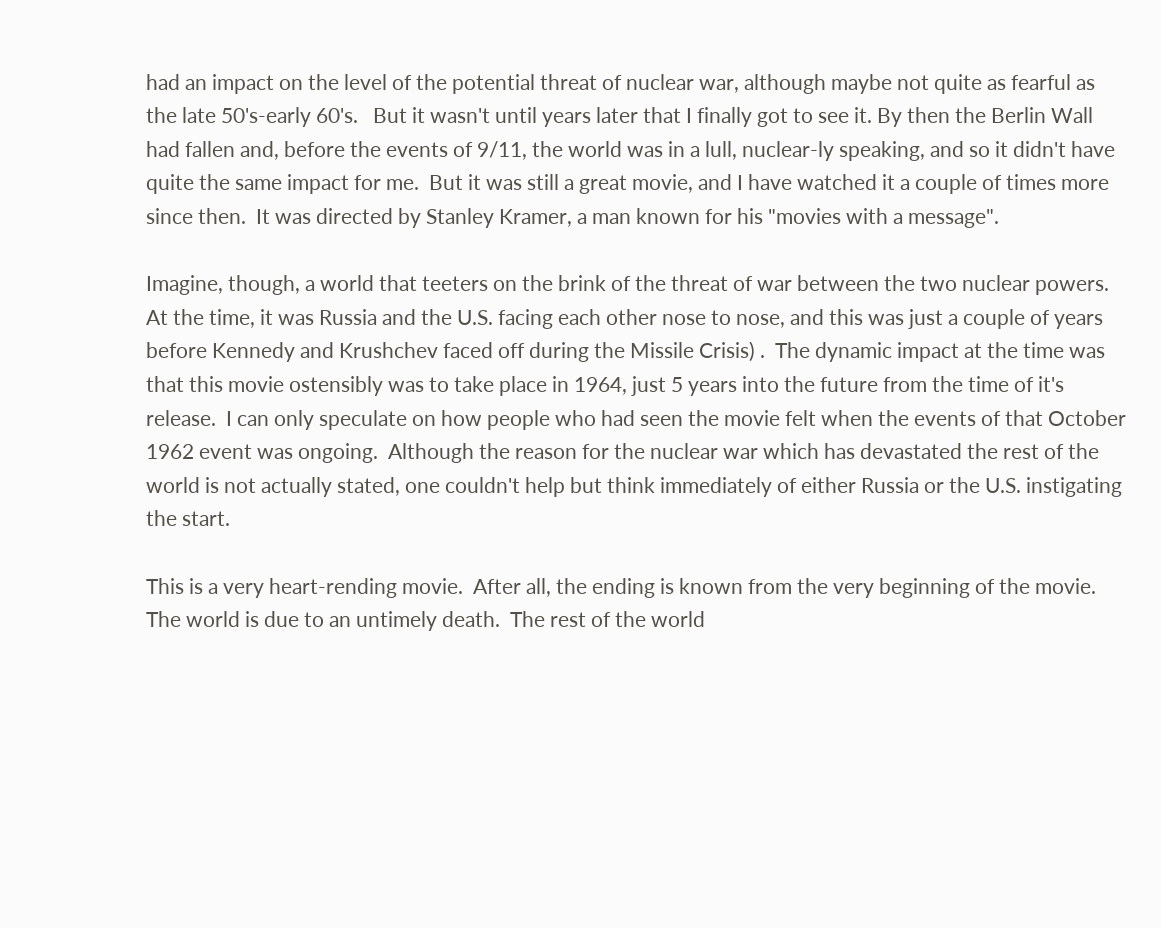had an impact on the level of the potential threat of nuclear war, although maybe not quite as fearful as the late 50's-early 60's.   But it wasn't until years later that I finally got to see it. By then the Berlin Wall had fallen and, before the events of 9/11, the world was in a lull, nuclear-ly speaking, and so it didn't have quite the same impact for me.  But it was still a great movie, and I have watched it a couple of times more since then.  It was directed by Stanley Kramer, a man known for his "movies with a message".

Imagine, though, a world that teeters on the brink of the threat of war between the two nuclear powers. At the time, it was Russia and the U.S. facing each other nose to nose, and this was just a couple of years before Kennedy and Krushchev faced off during the Missile Crisis) .  The dynamic impact at the time was that this movie ostensibly was to take place in 1964, just 5 years into the future from the time of it's release.  I can only speculate on how people who had seen the movie felt when the events of that October 1962 event was ongoing.  Although the reason for the nuclear war which has devastated the rest of the world is not actually stated, one couldn't help but think immediately of either Russia or the U.S. instigating the start.

This is a very heart-rending movie.  After all, the ending is known from the very beginning of the movie.  The world is due to an untimely death.  The rest of the world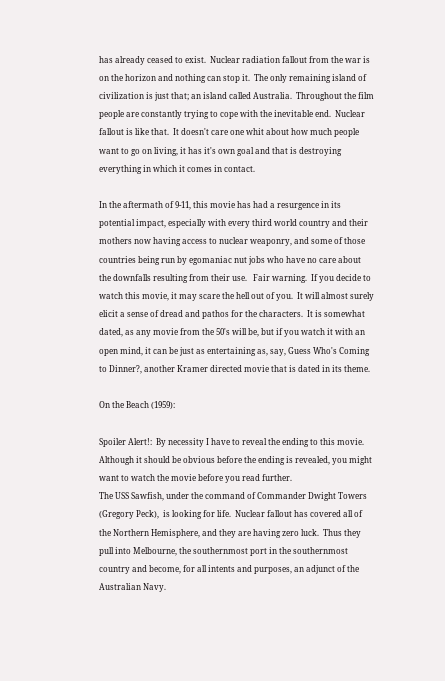has already ceased to exist.  Nuclear radiation fallout from the war is on the horizon and nothing can stop it.  The only remaining island of civilization is just that; an island called Australia.  Throughout the film people are constantly trying to cope with the inevitable end.  Nuclear fallout is like that.  It doesn't care one whit about how much people want to go on living, it has it's own goal and that is destroying everything in which it comes in contact.

In the aftermath of 9-11, this movie has had a resurgence in its potential impact, especially with every third world country and their mothers now having access to nuclear weaponry, and some of those countries being run by egomaniac nut jobs who have no care about the downfalls resulting from their use.   Fair warning.  If you decide to watch this movie, it may scare the hell out of you.  It will almost surely elicit a sense of dread and pathos for the characters.  It is somewhat dated, as any movie from the 50's will be, but if you watch it with an open mind, it can be just as entertaining as, say, Guess Who's Coming to Dinner?, another Kramer directed movie that is dated in its theme.

On the Beach (1959):

Spoiler Alert!:  By necessity I have to reveal the ending to this movie.  Although it should be obvious before the ending is revealed, you might want to watch the movie before you read further.
The USS Sawfish, under the command of Commander Dwight Towers (Gregory Peck),  is looking for life.  Nuclear fallout has covered all of the Northern Hemisphere, and they are having zero luck.  Thus they pull into Melbourne, the southernmost port in the southernmost country and become, for all intents and purposes, an adjunct of the Australian Navy.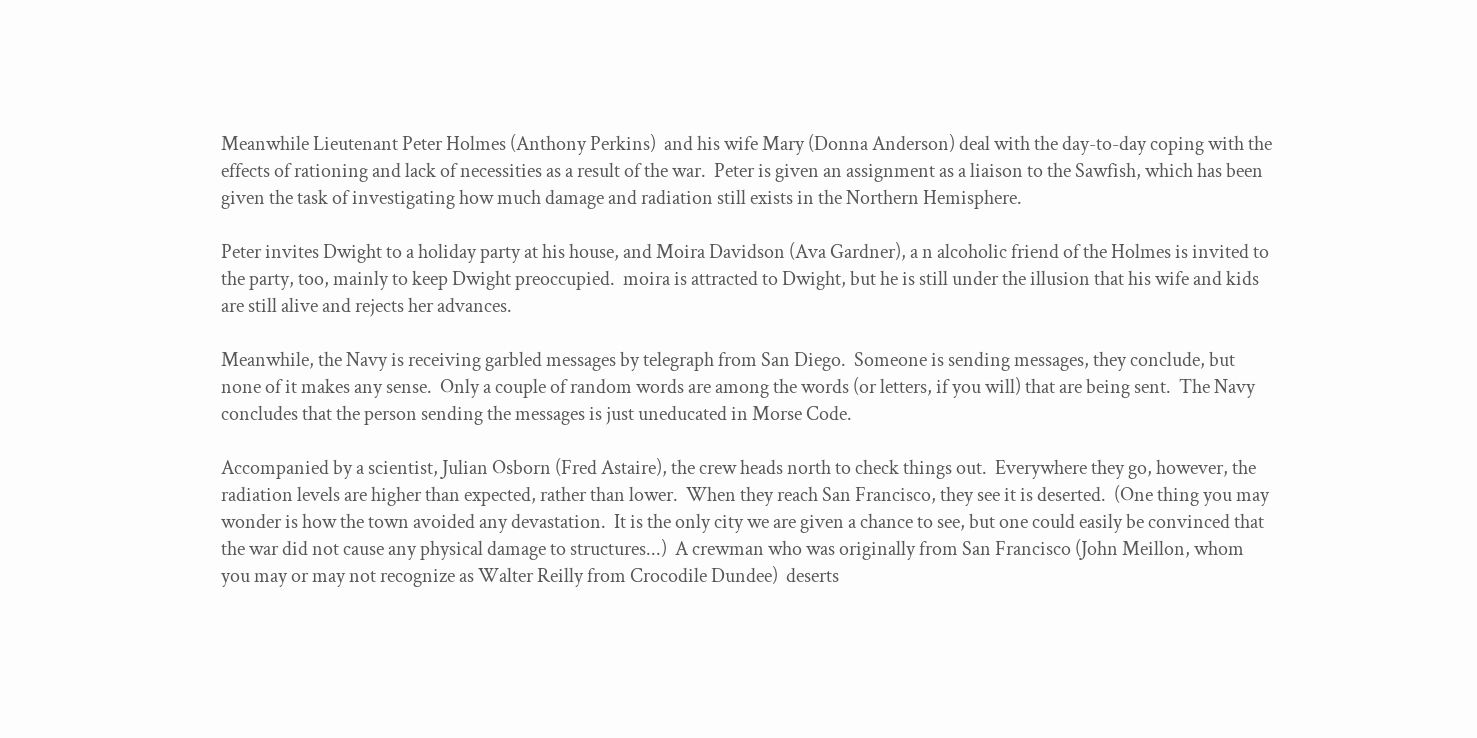Meanwhile Lieutenant Peter Holmes (Anthony Perkins)  and his wife Mary (Donna Anderson) deal with the day-to-day coping with the effects of rationing and lack of necessities as a result of the war.  Peter is given an assignment as a liaison to the Sawfish, which has been given the task of investigating how much damage and radiation still exists in the Northern Hemisphere.

Peter invites Dwight to a holiday party at his house, and Moira Davidson (Ava Gardner), a n alcoholic friend of the Holmes is invited to the party, too, mainly to keep Dwight preoccupied.  moira is attracted to Dwight, but he is still under the illusion that his wife and kids are still alive and rejects her advances.

Meanwhile, the Navy is receiving garbled messages by telegraph from San Diego.  Someone is sending messages, they conclude, but none of it makes any sense.  Only a couple of random words are among the words (or letters, if you will) that are being sent.  The Navy concludes that the person sending the messages is just uneducated in Morse Code.

Accompanied by a scientist, Julian Osborn (Fred Astaire), the crew heads north to check things out.  Everywhere they go, however, the radiation levels are higher than expected, rather than lower.  When they reach San Francisco, they see it is deserted.  (One thing you may wonder is how the town avoided any devastation.  It is the only city we are given a chance to see, but one could easily be convinced that the war did not cause any physical damage to structures...)  A crewman who was originally from San Francisco (John Meillon, whom you may or may not recognize as Walter Reilly from Crocodile Dundee)  deserts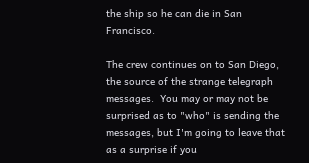the ship so he can die in San Francisco.

The crew continues on to San Diego, the source of the strange telegraph messages.  You may or may not be surprised as to "who" is sending the messages, but I'm going to leave that as a surprise if you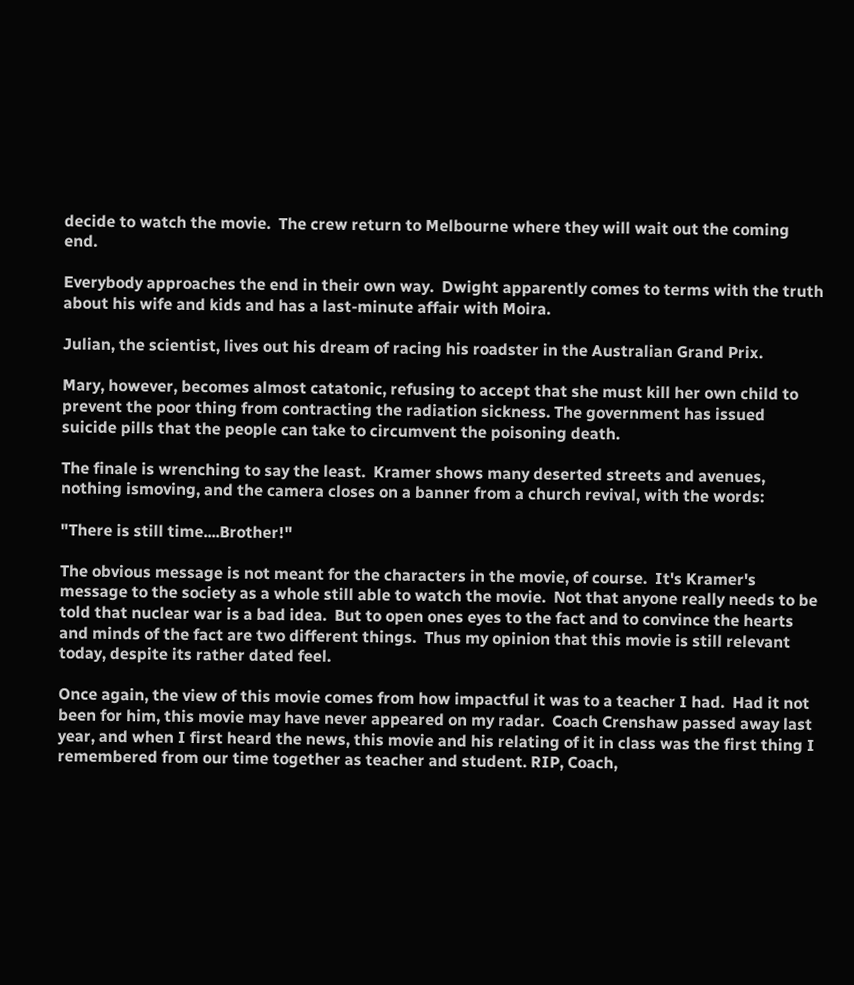decide to watch the movie.  The crew return to Melbourne where they will wait out the coming end.

Everybody approaches the end in their own way.  Dwight apparently comes to terms with the truth about his wife and kids and has a last-minute affair with Moira.

Julian, the scientist, lives out his dream of racing his roadster in the Australian Grand Prix.

Mary, however, becomes almost catatonic, refusing to accept that she must kill her own child to prevent the poor thing from contracting the radiation sickness. The government has issued suicide pills that the people can take to circumvent the poisoning death.

The finale is wrenching to say the least.  Kramer shows many deserted streets and avenues, nothing ismoving, and the camera closes on a banner from a church revival, with the words:

"There is still time....Brother!"

The obvious message is not meant for the characters in the movie, of course.  It's Kramer's message to the society as a whole still able to watch the movie.  Not that anyone really needs to be told that nuclear war is a bad idea.  But to open ones eyes to the fact and to convince the hearts and minds of the fact are two different things.  Thus my opinion that this movie is still relevant today, despite its rather dated feel.

Once again, the view of this movie comes from how impactful it was to a teacher I had.  Had it not been for him, this movie may have never appeared on my radar.  Coach Crenshaw passed away last year, and when I first heard the news, this movie and his relating of it in class was the first thing I remembered from our time together as teacher and student. RIP, Coach,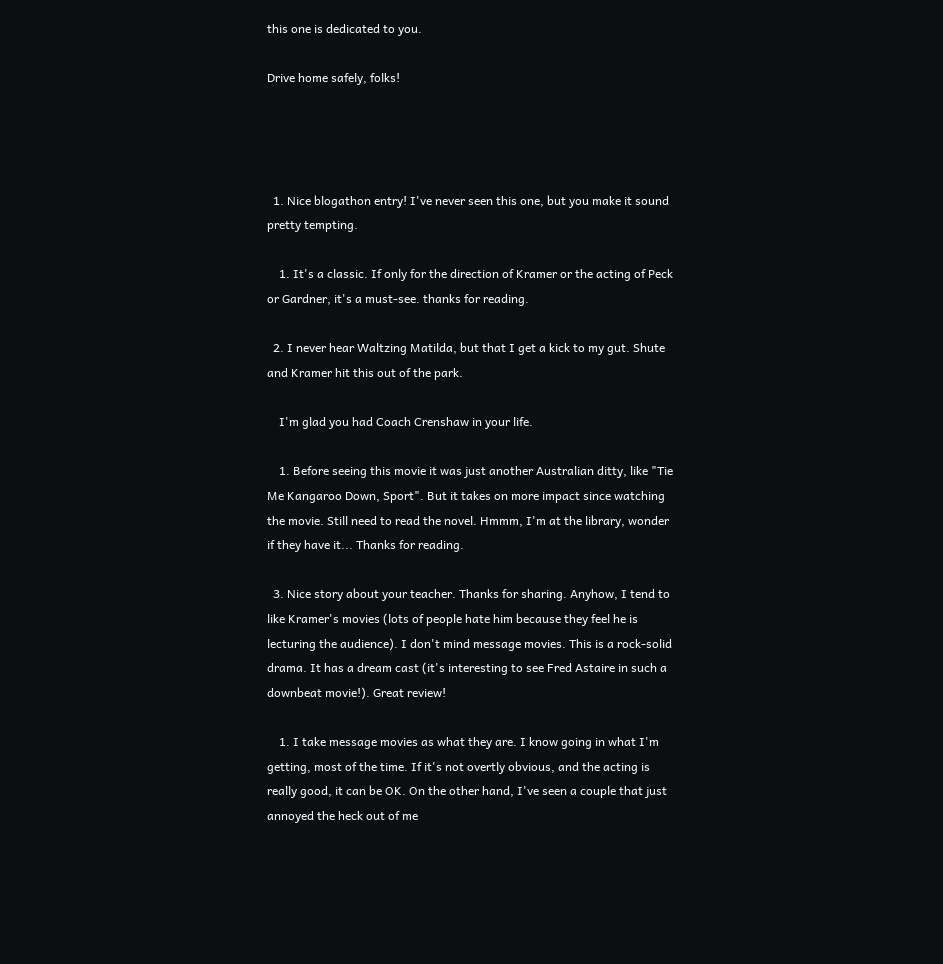this one is dedicated to you.

Drive home safely, folks!




  1. Nice blogathon entry! I've never seen this one, but you make it sound pretty tempting.

    1. It's a classic. If only for the direction of Kramer or the acting of Peck or Gardner, it's a must-see. thanks for reading.

  2. I never hear Waltzing Matilda, but that I get a kick to my gut. Shute and Kramer hit this out of the park.

    I'm glad you had Coach Crenshaw in your life.

    1. Before seeing this movie it was just another Australian ditty, like "Tie Me Kangaroo Down, Sport". But it takes on more impact since watching the movie. Still need to read the novel. Hmmm, I'm at the library, wonder if they have it... Thanks for reading.

  3. Nice story about your teacher. Thanks for sharing. Anyhow, I tend to like Kramer's movies (lots of people hate him because they feel he is lecturing the audience). I don't mind message movies. This is a rock-solid drama. It has a dream cast (it's interesting to see Fred Astaire in such a downbeat movie!). Great review!

    1. I take message movies as what they are. I know going in what I'm getting, most of the time. If it's not overtly obvious, and the acting is really good, it can be OK. On the other hand, I've seen a couple that just annoyed the heck out of me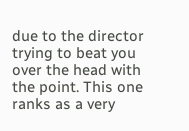due to the director trying to beat you over the head with the point. This one ranks as a very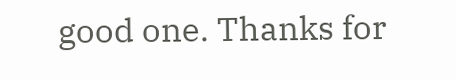good one. Thanks for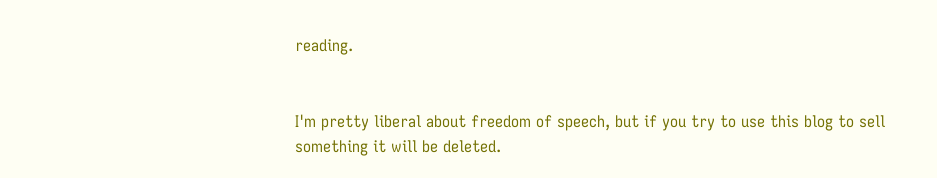reading.


I'm pretty liberal about freedom of speech, but if you try to use this blog to sell something it will be deleted.